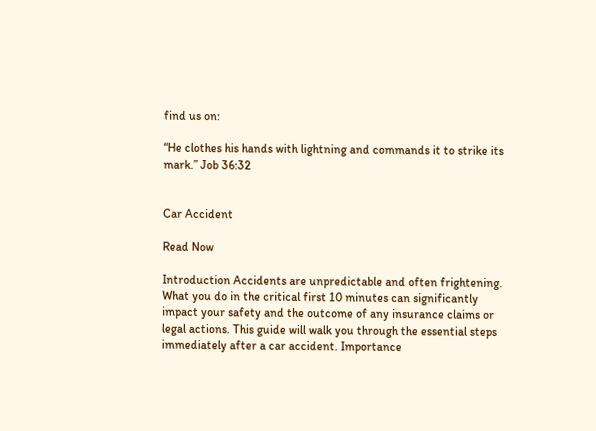find us on:

“He clothes his hands with lightning and commands it to strike its mark.” Job 36:32


Car Accident

Read Now

Introduction Accidents are unpredictable and often frightening. What you do in the critical first 10 minutes can significantly impact your safety and the outcome of any insurance claims or legal actions. This guide will walk you through the essential steps immediately after a car accident. Importance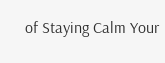of Staying Calm Your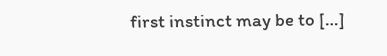first instinct may be to […]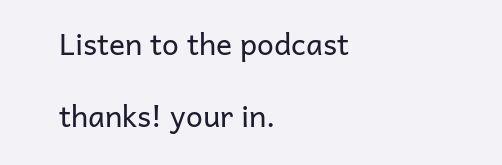Listen to the podcast

thanks! your in.